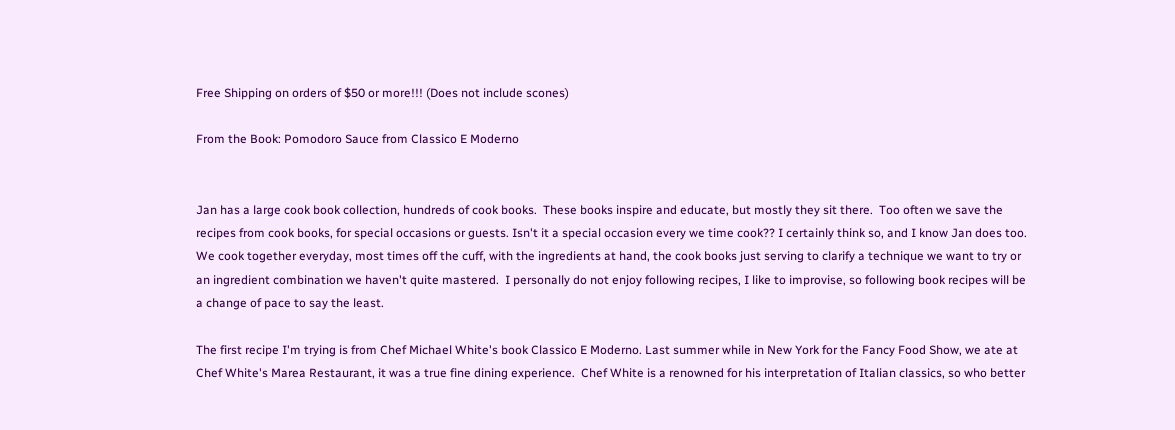Free Shipping on orders of $50 or more!!! (Does not include scones)

From the Book: Pomodoro Sauce from Classico E Moderno


Jan has a large cook book collection, hundreds of cook books.  These books inspire and educate, but mostly they sit there.  Too often we save the recipes from cook books, for special occasions or guests. Isn't it a special occasion every we time cook?? I certainly think so, and I know Jan does too. We cook together everyday, most times off the cuff, with the ingredients at hand, the cook books just serving to clarify a technique we want to try or an ingredient combination we haven't quite mastered.  I personally do not enjoy following recipes, I like to improvise, so following book recipes will be a change of pace to say the least.

The first recipe I'm trying is from Chef Michael White's book Classico E Moderno. Last summer while in New York for the Fancy Food Show, we ate at Chef White's Marea Restaurant, it was a true fine dining experience.  Chef White is a renowned for his interpretation of Italian classics, so who better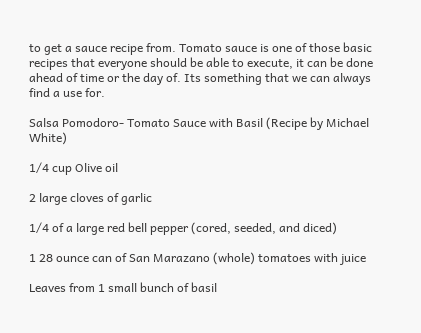to get a sauce recipe from. Tomato sauce is one of those basic recipes that everyone should be able to execute, it can be done ahead of time or the day of. Its something that we can always find a use for.

Salsa Pomodoro- Tomato Sauce with Basil (Recipe by Michael White)

1/4 cup Olive oil

2 large cloves of garlic

1/4 of a large red bell pepper (cored, seeded, and diced)

1 28 ounce can of San Marazano (whole) tomatoes with juice

Leaves from 1 small bunch of basil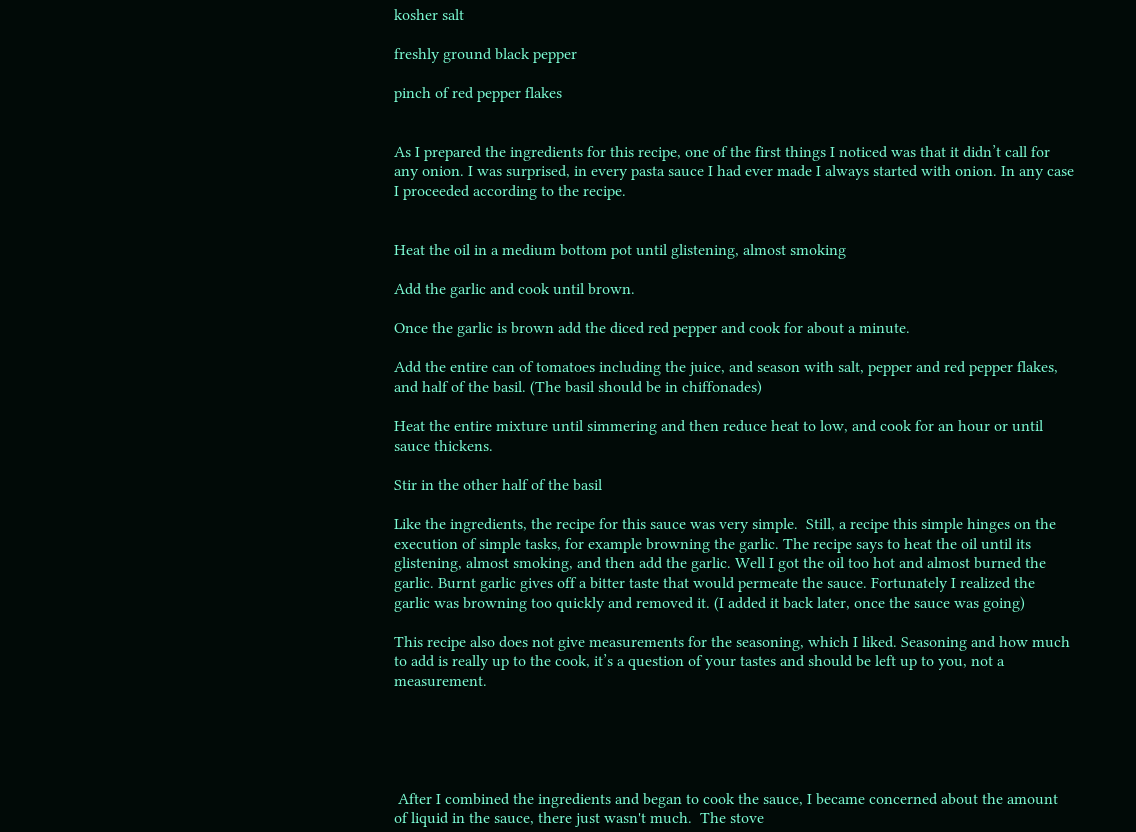kosher salt

freshly ground black pepper

pinch of red pepper flakes


As I prepared the ingredients for this recipe, one of the first things I noticed was that it didn’t call for any onion. I was surprised, in every pasta sauce I had ever made I always started with onion. In any case I proceeded according to the recipe.


Heat the oil in a medium bottom pot until glistening, almost smoking

Add the garlic and cook until brown.

Once the garlic is brown add the diced red pepper and cook for about a minute.

Add the entire can of tomatoes including the juice, and season with salt, pepper and red pepper flakes, and half of the basil. (The basil should be in chiffonades)

Heat the entire mixture until simmering and then reduce heat to low, and cook for an hour or until sauce thickens.

Stir in the other half of the basil

Like the ingredients, the recipe for this sauce was very simple.  Still, a recipe this simple hinges on the execution of simple tasks, for example browning the garlic. The recipe says to heat the oil until its glistening, almost smoking, and then add the garlic. Well I got the oil too hot and almost burned the garlic. Burnt garlic gives off a bitter taste that would permeate the sauce. Fortunately I realized the garlic was browning too quickly and removed it. (I added it back later, once the sauce was going)

This recipe also does not give measurements for the seasoning, which I liked. Seasoning and how much to add is really up to the cook, it’s a question of your tastes and should be left up to you, not a measurement.





 After I combined the ingredients and began to cook the sauce, I became concerned about the amount of liquid in the sauce, there just wasn't much.  The stove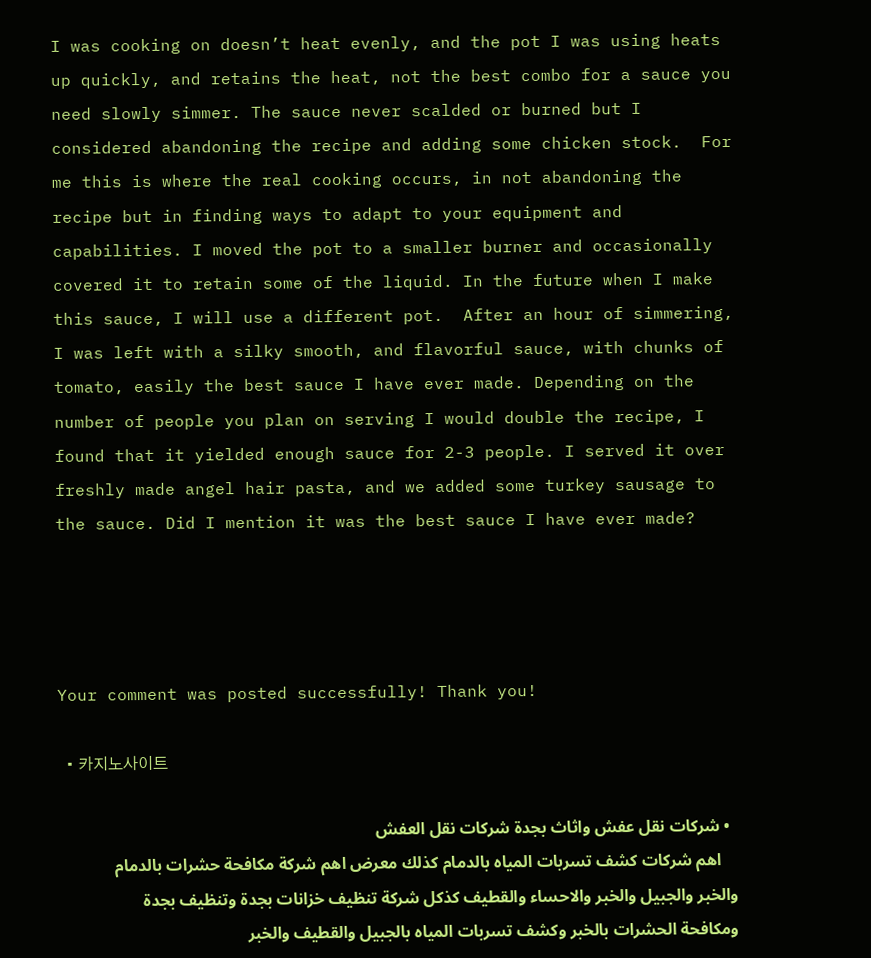I was cooking on doesn’t heat evenly, and the pot I was using heats up quickly, and retains the heat, not the best combo for a sauce you need slowly simmer. The sauce never scalded or burned but I considered abandoning the recipe and adding some chicken stock.  For me this is where the real cooking occurs, in not abandoning the recipe but in finding ways to adapt to your equipment and capabilities. I moved the pot to a smaller burner and occasionally covered it to retain some of the liquid. In the future when I make this sauce, I will use a different pot.  After an hour of simmering, I was left with a silky smooth, and flavorful sauce, with chunks of tomato, easily the best sauce I have ever made. Depending on the number of people you plan on serving I would double the recipe, I found that it yielded enough sauce for 2-3 people. I served it over freshly made angel hair pasta, and we added some turkey sausage to the sauce. Did I mention it was the best sauce I have ever made?




Your comment was posted successfully! Thank you!

  • 카지노사이트

  • شركات نقل عفش واثاث بجدة شركات نقل العفش
    اهم شركات كشف تسربات المياه بالدمام كذلك معرض اهم شركة مكافحة حشرات بالدمام والخبر والجبيل والخبر والاحساء والقطيف كذكل شركة تنظيف خزانات بجدة وتنظيف بجدة ومكافحة الحشرات بالخبر وكشف تسربات المياه بالجبيل والقطيف والخبر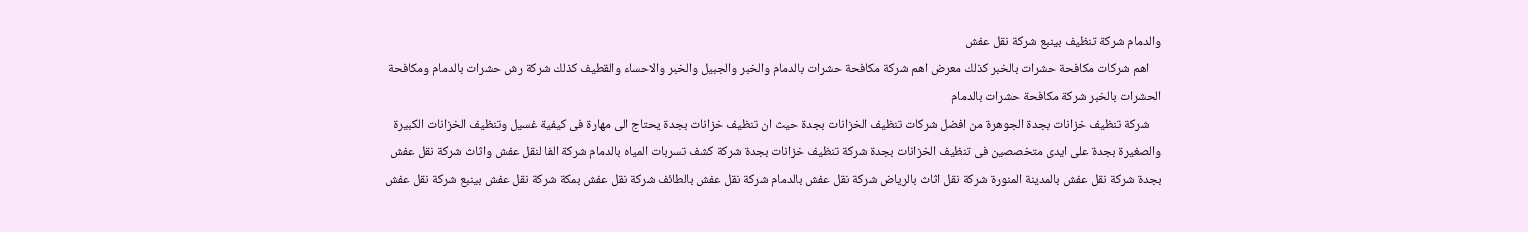والدمام شركة تنظيف بينبع شركة نقل عفش
    اهم شركات مكافحة حشرات بالخبر كذلك معرض اهم شركة مكافحة حشرات بالدمام والخبر والجبيل والخبر والاحساء والقطيف كذلك شركة رش حشرات بالدمام ومكافحة الحشرات بالخبر شركة مكافحة حشرات بالدمام
    شركة تنظيف خزانات بجدة الجوهرة من افضل شركات تنظيف الخزانات بجدة حيث ان تنظيف خزانات بجدة يحتاج الى مهارة فى كيفية غسيل وتنظيف الخزانات الكبيرة والصغيرة بجدة على ايدى متخصصين فى تنظيف الخزانات بجدة شركة تنظيف خزانات بجدة شركة كشف تسربات المياه بالدمام شركة الفا لنقل عفش واثاث شركة نقل عفش بجدة شركة نقل عفش بالمدينة المنورة شركة نقل اثاث بالرياض شركة نقل عفش بالدمام شركة نقل عفش بالطائف شركة نقل عفش بمكة شركة نقل عفش بينبع شركة نقل عفش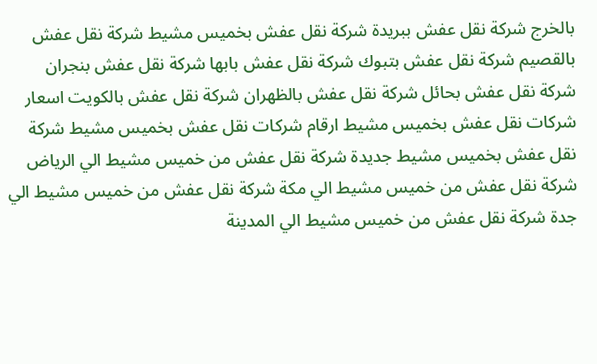بالخرج شركة نقل عفش ببريدة شركة نقل عفش بخميس مشيط شركة نقل عفش بالقصيم شركة نقل عفش بتبوك شركة نقل عفش بابها شركة نقل عفش بنجران شركة نقل عفش بحائل شركة نقل عفش بالظهران شركة نقل عفش بالكويت اسعار شركات نقل عفش بخميس مشيط ارقام شركات نقل عفش بخميس مشيط شركة نقل عفش بخميس مشيط جديدة شركة نقل عفش من خميس مشيط الي الرياض شركة نقل عفش من خميس مشيط الي مكة شركة نقل عفش من خميس مشيط الي جدة شركة نقل عفش من خميس مشيط الي المدينة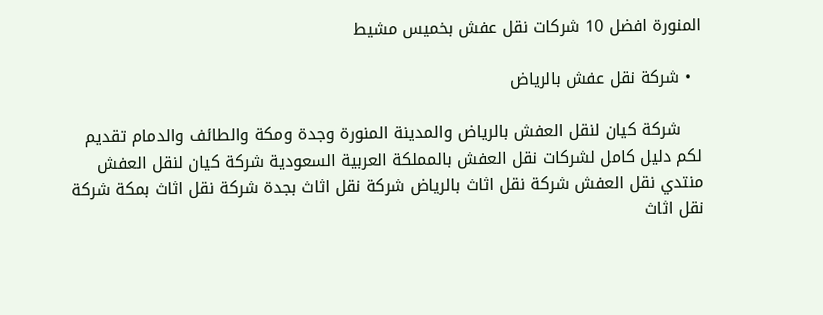المنورة افضل 10 شركات نقل عفش بخميس مشيط

  • شركة نقل عفش بالرياض

    شركة كيان لنقل العفش بالرياض والمدينة المنورة وجدة ومكة والطائف والدمام تقديم لكم دليل كامل لشركات نقل العفش بالمملكة العربية السعودية شركة كيان لنقل العفش منتدي نقل العفش شركة نقل اثاث بالرياض شركة نقل اثاث بجدة شركة نقل اثاث بمكة شركة نقل اثاث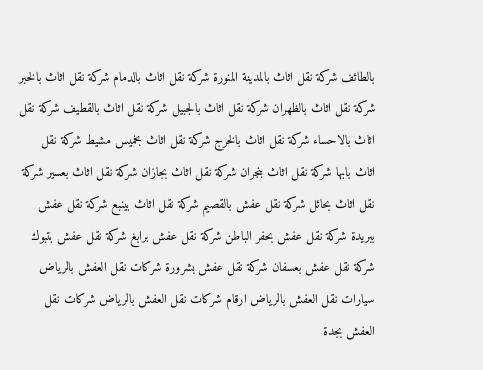بالطائف شركة نقل اثاث بالمدينة المنورة شركة نقل اثاث بالدمام شركة نقل اثاث بالخبر شركة نقل اثاث بالظهران شركة نقل اثاث بالجبيل شركة نقل اثاث بالقطيف شركة نقل اثاث بالاحساء شركة نقل اثاث بالخرج شركة نقل اثاث بخميس مشيط شركة نقل اثاث بابها شركة نقل اثاث بنجران شركة نقل اثاث بجازان شركة نقل اثاث بعسير شركة نقل اثاث بحائل شركة نقل عفش بالقصيم شركة نقل اثاث بينبع شركة نقل عفش ببريدة شركة نقل عفش بحفر الباطن شركة نقل عفش برابغ شركة نقل عفش بتبوك شركة نقل عفش بعسفان شركة نقل عفش بشرورة شركات نقل العفش بالرياض سيارات نقل العفش بالرياض ارقام شركات نقل العفش بالرياض شركات نقل العفش بجدة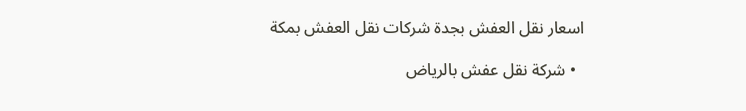اسعار نقل العفش بجدة شركات نقل العفش بمكة

  • شركة نقل عفش بالرياض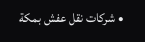• شركات نقل عفش بمكة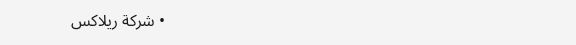• شركة ريلاكس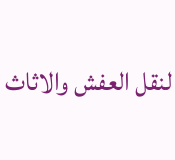لنقل العفش والاثاث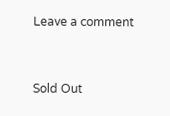Leave a comment



Sold Out